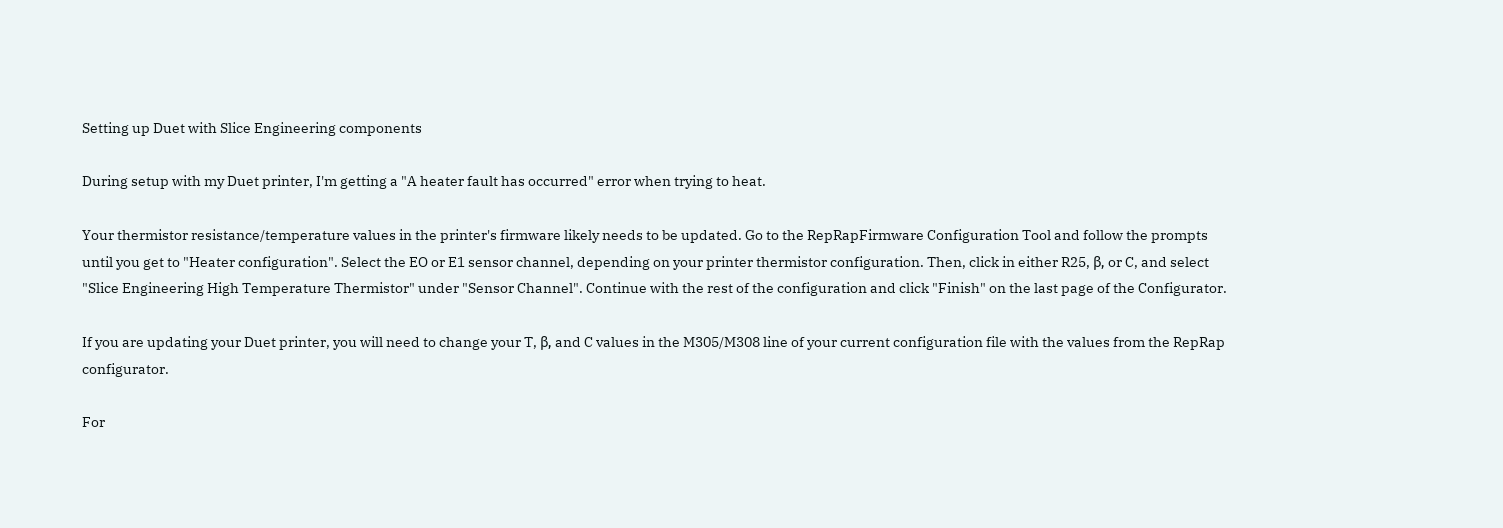Setting up Duet with Slice Engineering components

During setup with my Duet printer, I'm getting a "A heater fault has occurred" error when trying to heat.

Your thermistor resistance/temperature values in the printer's firmware likely needs to be updated. Go to the RepRapFirmware Configuration Tool and follow the prompts until you get to "Heater configuration". Select the EO or E1 sensor channel, depending on your printer thermistor configuration. Then, click in either R25, β, or C, and select "Slice Engineering High Temperature Thermistor" under "Sensor Channel". Continue with the rest of the configuration and click "Finish" on the last page of the Configurator.

If you are updating your Duet printer, you will need to change your T, β, and C values in the M305/M308 line of your current configuration file with the values from the RepRap configurator.

For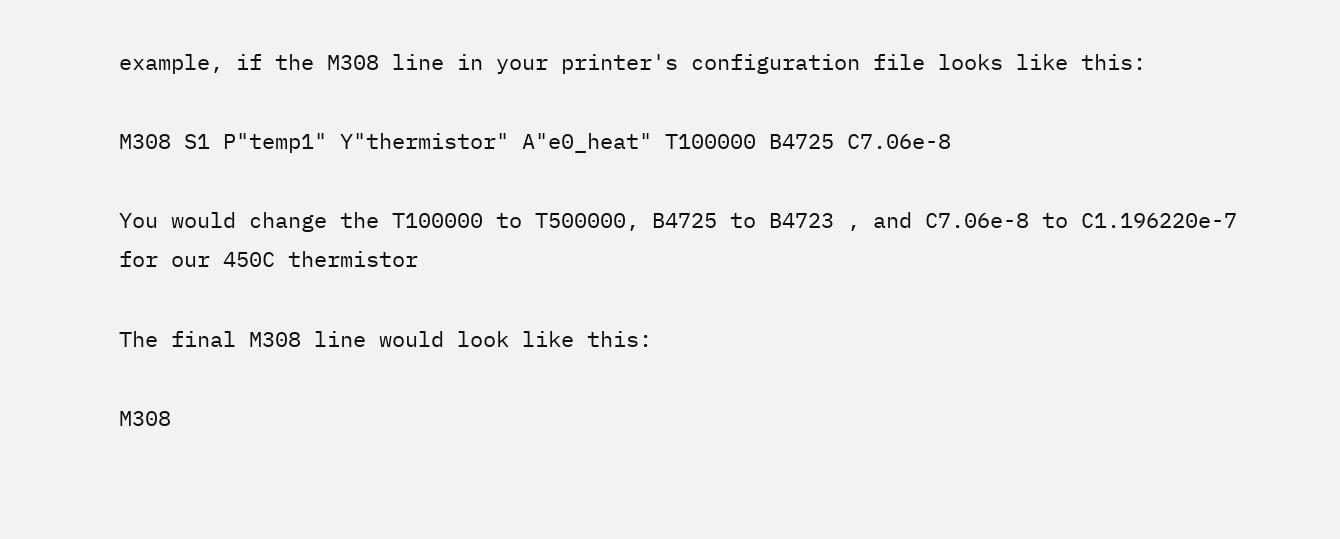example, if the M308 line in your printer's configuration file looks like this:

M308 S1 P"temp1" Y"thermistor" A"e0_heat" T100000 B4725 C7.06e-8

You would change the T100000 to T500000, B4725 to B4723 , and C7.06e-8 to C1.196220e-7 for our 450C thermistor

The final M308 line would look like this:

M308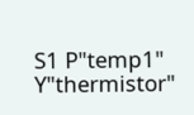S1 P"temp1" Y"thermistor"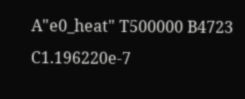A"e0_heat" T500000 B4723 C1.196220e-7